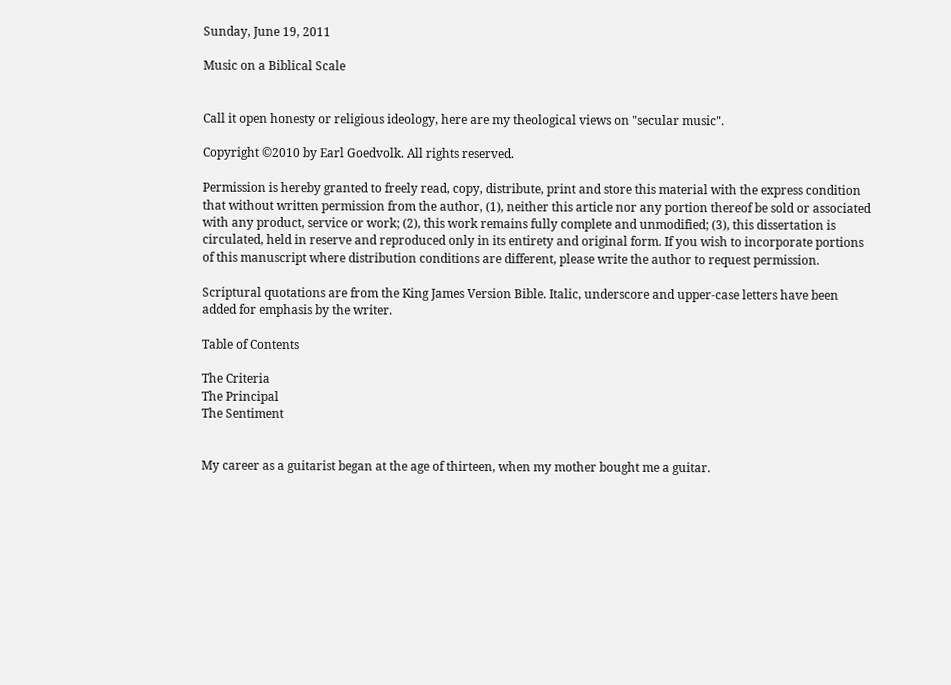Sunday, June 19, 2011

Music on a Biblical Scale


Call it open honesty or religious ideology, here are my theological views on "secular music".

Copyright ©2010 by Earl Goedvolk. All rights reserved.

Permission is hereby granted to freely read, copy, distribute, print and store this material with the express condition that without written permission from the author, (1), neither this article nor any portion thereof be sold or associated with any product, service or work; (2), this work remains fully complete and unmodified; (3), this dissertation is circulated, held in reserve and reproduced only in its entirety and original form. If you wish to incorporate portions of this manuscript where distribution conditions are different, please write the author to request permission.

Scriptural quotations are from the King James Version Bible. Italic, underscore and upper-case letters have been added for emphasis by the writer.

Table of Contents

The Criteria
The Principal
The Sentiment


My career as a guitarist began at the age of thirteen, when my mother bought me a guitar.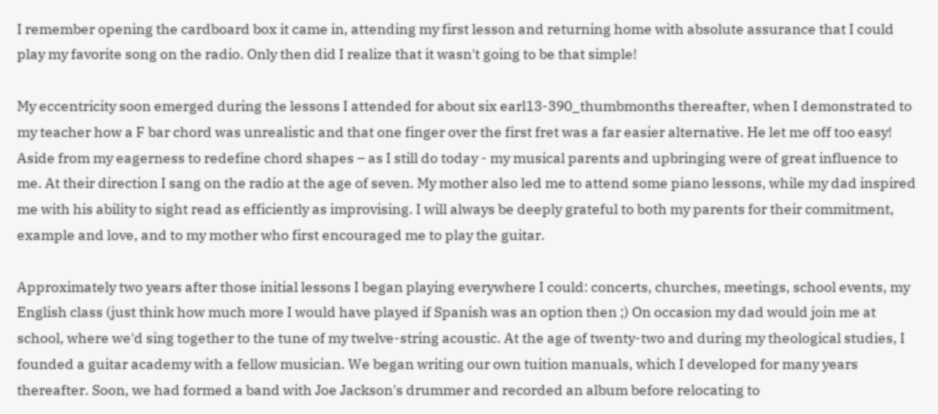I remember opening the cardboard box it came in, attending my first lesson and returning home with absolute assurance that I could play my favorite song on the radio. Only then did I realize that it wasn't going to be that simple!

My eccentricity soon emerged during the lessons I attended for about six earl13-390_thumbmonths thereafter, when I demonstrated to my teacher how a F bar chord was unrealistic and that one finger over the first fret was a far easier alternative. He let me off too easy! Aside from my eagerness to redefine chord shapes – as I still do today - my musical parents and upbringing were of great influence to me. At their direction I sang on the radio at the age of seven. My mother also led me to attend some piano lessons, while my dad inspired me with his ability to sight read as efficiently as improvising. I will always be deeply grateful to both my parents for their commitment, example and love, and to my mother who first encouraged me to play the guitar.

Approximately two years after those initial lessons I began playing everywhere I could: concerts, churches, meetings, school events, my English class (just think how much more I would have played if Spanish was an option then ;) On occasion my dad would join me at school, where we'd sing together to the tune of my twelve-string acoustic. At the age of twenty-two and during my theological studies, I founded a guitar academy with a fellow musician. We began writing our own tuition manuals, which I developed for many years thereafter. Soon, we had formed a band with Joe Jackson's drummer and recorded an album before relocating to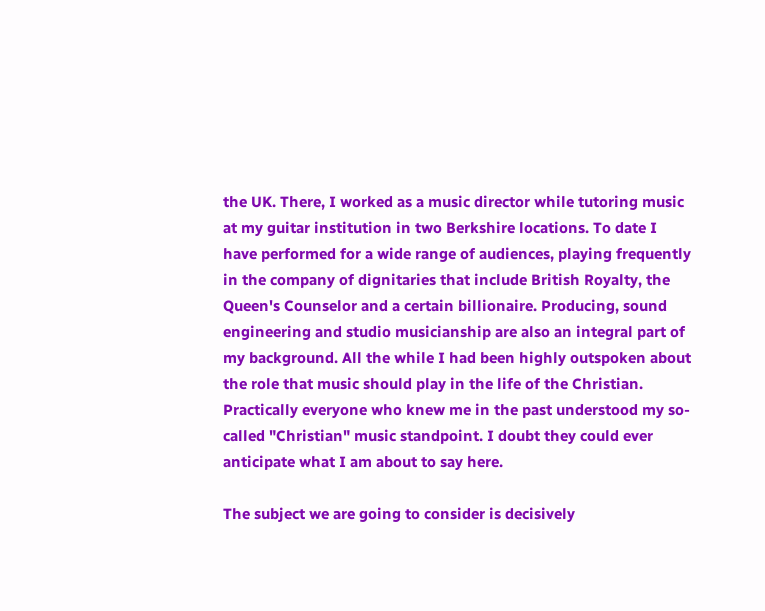the UK. There, I worked as a music director while tutoring music at my guitar institution in two Berkshire locations. To date I have performed for a wide range of audiences, playing frequently in the company of dignitaries that include British Royalty, the Queen's Counselor and a certain billionaire. Producing, sound engineering and studio musicianship are also an integral part of my background. All the while I had been highly outspoken about the role that music should play in the life of the Christian. Practically everyone who knew me in the past understood my so-called "Christian" music standpoint. I doubt they could ever anticipate what I am about to say here.

The subject we are going to consider is decisively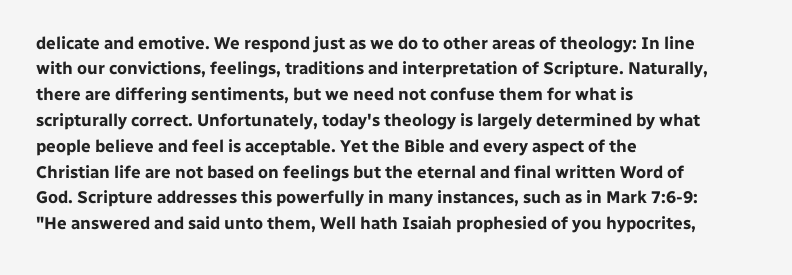delicate and emotive. We respond just as we do to other areas of theology: In line with our convictions, feelings, traditions and interpretation of Scripture. Naturally, there are differing sentiments, but we need not confuse them for what is scripturally correct. Unfortunately, today's theology is largely determined by what people believe and feel is acceptable. Yet the Bible and every aspect of the Christian life are not based on feelings but the eternal and final written Word of God. Scripture addresses this powerfully in many instances, such as in Mark 7:6-9:
"He answered and said unto them, Well hath Isaiah prophesied of you hypocrites,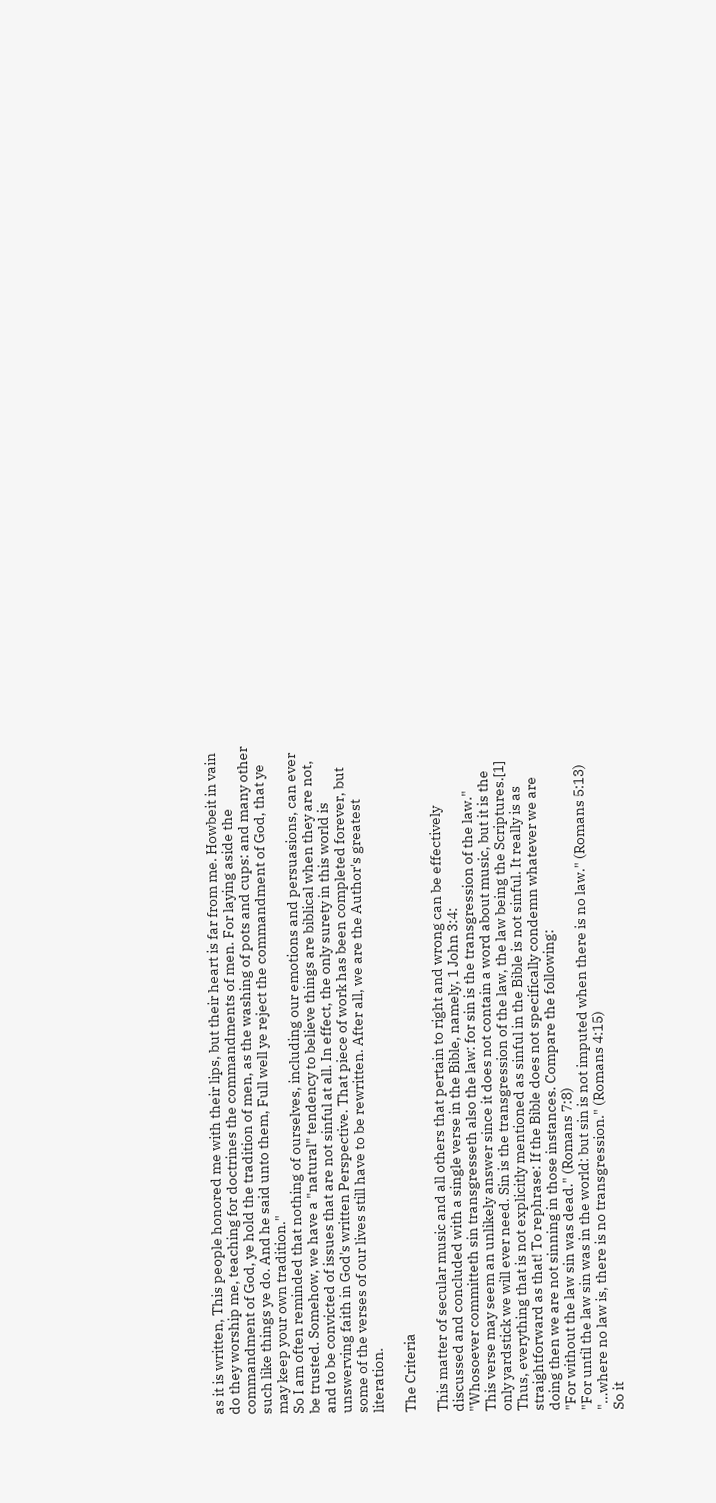as it is written, This people honored me with their lips, but their heart is far from me. Howbeit in vain do they worship me, teaching for doctrines the commandments of men. For laying aside the commandment of God, ye hold the tradition of men, as the washing of pots and cups: and many other such like things ye do. And he said unto them, Full well ye reject the commandment of God, that ye may keep your own tradition."
So I am often reminded that nothing of ourselves, including our emotions and persuasions, can ever be trusted. Somehow, we have a "natural" tendency to believe things are biblical when they are not, and to be convicted of issues that are not sinful at all. In effect, the only surety in this world is unswerving faith in God's written Perspective. That piece of work has been completed forever, but some of the verses of our lives still have to be rewritten. After all, we are the Author's greatest literation.

The Criteria

This matter of secular music and all others that pertain to right and wrong can be effectively discussed and concluded with a single verse in the Bible, namely, 1 John 3:4:
"Whosoever committeth sin transgresseth also the law: for sin is the transgression of the law."
This verse may seem an unlikely answer since it does not contain a word about music, but it is the only yardstick we will ever need. Sin is the transgression of the law, the law being the Scriptures.[1] Thus, everything that is not explicitly mentioned as sinful in the Bible is not sinful. It really is as straightforward as that! To rephrase: If the Bible does not specifically condemn whatever we are doing then we are not sinning in those instances. Compare the following:
"For without the law sin was dead." (Romans 7:8)
"For until the law sin was in the world: but sin is not imputed when there is no law." (Romans 5:13)
"…where no law is, there is no transgression." (Romans 4:15)
So it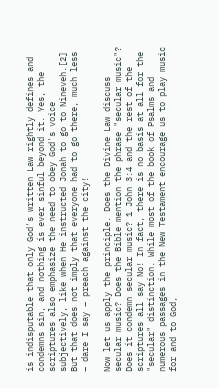is indisputable that only God's written Law rightly defines and condemns sin, and nothing is ever sinful beyond it. Yes, the scriptures also emphasize the need to obey God's voice subjectively, like when He instructed Jonah to go to Nineveh.[2] But that does not imply that everyone had to go there, much less – dare I say – preach against the city!

Now let us apply the principle. Does the Divine Law discuss secular music? Does the Bible mention the phrase "secular music"? Does it condemn secular music? 1 John 3:4 and the rest of the scriptures all say No! In fact, there is no basis at all for the "secular" distinction. While most of the book of Psalms and numerous passages in the New Testament encourage us to play music for and to God,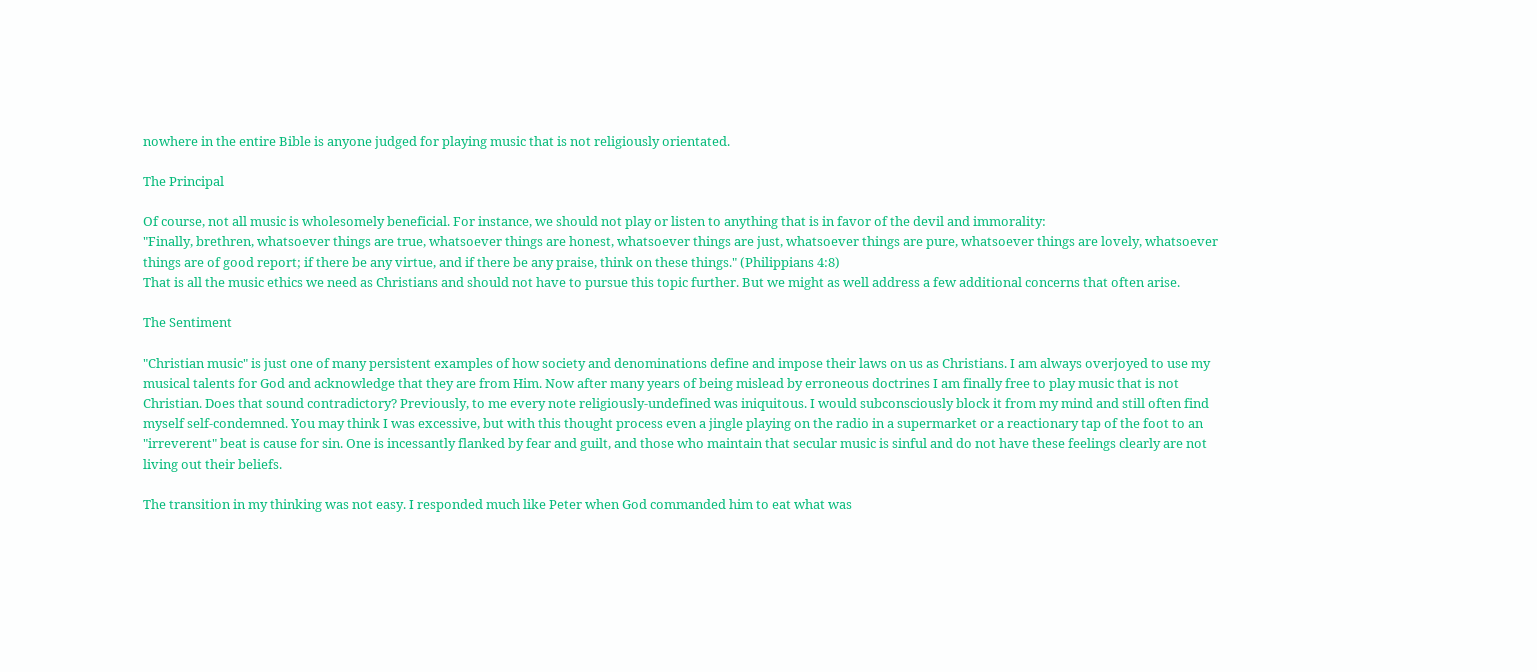nowhere in the entire Bible is anyone judged for playing music that is not religiously orientated.

The Principal

Of course, not all music is wholesomely beneficial. For instance, we should not play or listen to anything that is in favor of the devil and immorality:
"Finally, brethren, whatsoever things are true, whatsoever things are honest, whatsoever things are just, whatsoever things are pure, whatsoever things are lovely, whatsoever things are of good report; if there be any virtue, and if there be any praise, think on these things." (Philippians 4:8)
That is all the music ethics we need as Christians and should not have to pursue this topic further. But we might as well address a few additional concerns that often arise.

The Sentiment

"Christian music" is just one of many persistent examples of how society and denominations define and impose their laws on us as Christians. I am always overjoyed to use my musical talents for God and acknowledge that they are from Him. Now after many years of being mislead by erroneous doctrines I am finally free to play music that is not Christian. Does that sound contradictory? Previously, to me every note religiously-undefined was iniquitous. I would subconsciously block it from my mind and still often find myself self-condemned. You may think I was excessive, but with this thought process even a jingle playing on the radio in a supermarket or a reactionary tap of the foot to an "irreverent" beat is cause for sin. One is incessantly flanked by fear and guilt, and those who maintain that secular music is sinful and do not have these feelings clearly are not living out their beliefs.

The transition in my thinking was not easy. I responded much like Peter when God commanded him to eat what was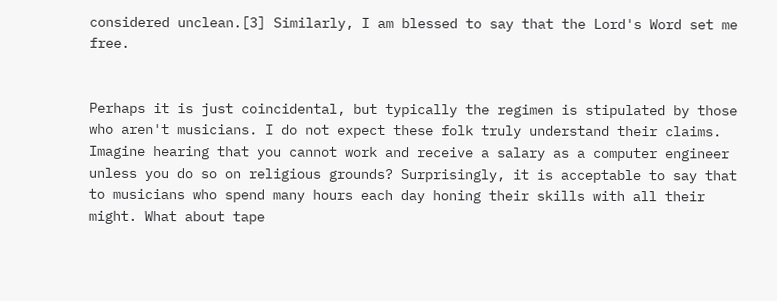considered unclean.[3] Similarly, I am blessed to say that the Lord's Word set me free.


Perhaps it is just coincidental, but typically the regimen is stipulated by those who aren't musicians. I do not expect these folk truly understand their claims. Imagine hearing that you cannot work and receive a salary as a computer engineer unless you do so on religious grounds? Surprisingly, it is acceptable to say that to musicians who spend many hours each day honing their skills with all their might. What about tape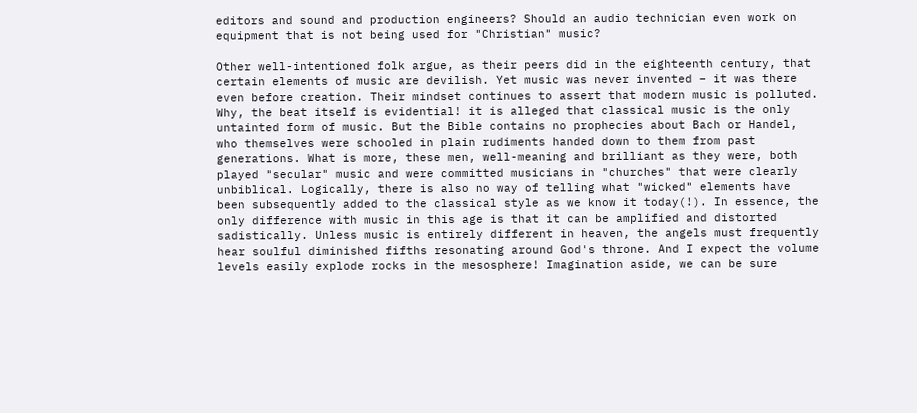editors and sound and production engineers? Should an audio technician even work on equipment that is not being used for "Christian" music?

Other well-intentioned folk argue, as their peers did in the eighteenth century, that certain elements of music are devilish. Yet music was never invented – it was there even before creation. Their mindset continues to assert that modern music is polluted. Why, the beat itself is evidential! it is alleged that classical music is the only untainted form of music. But the Bible contains no prophecies about Bach or Handel, who themselves were schooled in plain rudiments handed down to them from past generations. What is more, these men, well-meaning and brilliant as they were, both played "secular" music and were committed musicians in "churches" that were clearly unbiblical. Logically, there is also no way of telling what "wicked" elements have been subsequently added to the classical style as we know it today(!). In essence, the only difference with music in this age is that it can be amplified and distorted sadistically. Unless music is entirely different in heaven, the angels must frequently hear soulful diminished fifths resonating around God's throne. And I expect the volume levels easily explode rocks in the mesosphere! Imagination aside, we can be sure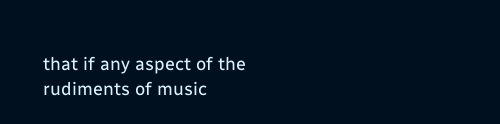that if any aspect of the rudiments of music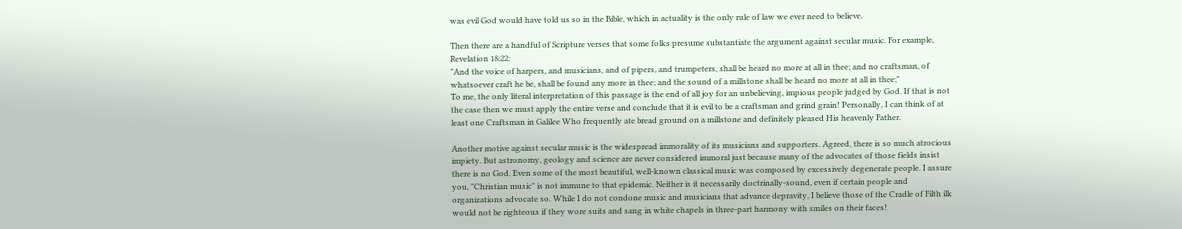was evil God would have told us so in the Bible, which in actuality is the only rule of law we ever need to believe.

Then there are a handful of Scripture verses that some folks presume substantiate the argument against secular music. For example, Revelation 18:22:
"And the voice of harpers, and musicians, and of pipers, and trumpeters, shall be heard no more at all in thee; and no craftsman, of whatsoever craft he be, shall be found any more in thee; and the sound of a millstone shall be heard no more at all in thee;"
To me, the only literal interpretation of this passage is the end of all joy for an unbelieving, impious people judged by God. If that is not the case then we must apply the entire verse and conclude that it is evil to be a craftsman and grind grain! Personally, I can think of at least one Craftsman in Galilee Who frequently ate bread ground on a millstone and definitely pleased His heavenly Father.

Another motive against secular music is the widespread immorality of its musicians and supporters. Agreed, there is so much atrocious impiety. But astronomy, geology and science are never considered immoral just because many of the advocates of those fields insist there is no God. Even some of the most beautiful, well-known classical music was composed by excessively degenerate people. I assure you, "Christian music" is not immune to that epidemic. Neither is it necessarily doctrinally-sound, even if certain people and organizations advocate so. While I do not condone music and musicians that advance depravity, I believe those of the Cradle of Filth ilk would not be righteous if they wore suits and sang in white chapels in three-part harmony with smiles on their faces!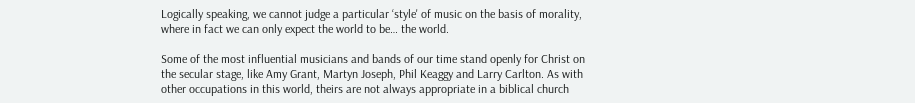Logically speaking, we cannot judge a particular ‘style' of music on the basis of morality, where in fact we can only expect the world to be… the world.

Some of the most influential musicians and bands of our time stand openly for Christ on the secular stage, like Amy Grant, Martyn Joseph, Phil Keaggy and Larry Carlton. As with other occupations in this world, theirs are not always appropriate in a biblical church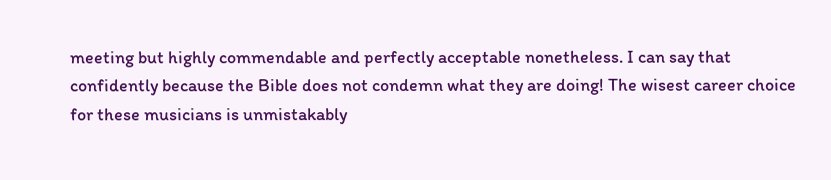meeting but highly commendable and perfectly acceptable nonetheless. I can say that confidently because the Bible does not condemn what they are doing! The wisest career choice for these musicians is unmistakably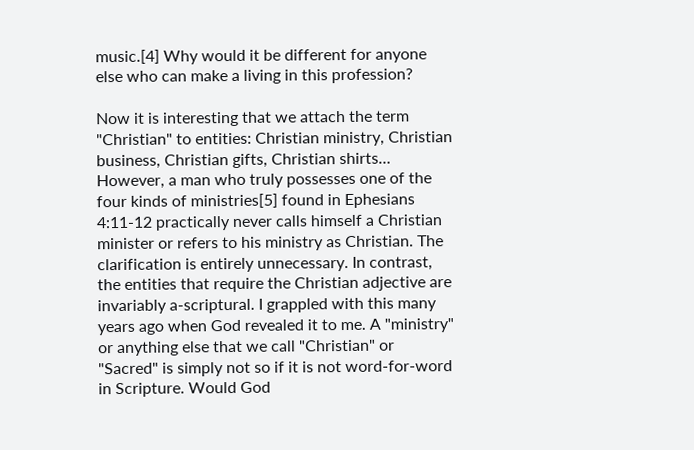music.[4] Why would it be different for anyone else who can make a living in this profession?

Now it is interesting that we attach the term "Christian" to entities: Christian ministry, Christian business, Christian gifts, Christian shirts… However, a man who truly possesses one of the four kinds of ministries[5] found in Ephesians 4:11-12 practically never calls himself a Christian minister or refers to his ministry as Christian. The clarification is entirely unnecessary. In contrast, the entities that require the Christian adjective are invariably a-scriptural. I grappled with this many years ago when God revealed it to me. A "ministry" or anything else that we call "Christian" or "Sacred" is simply not so if it is not word-for-word in Scripture. Would God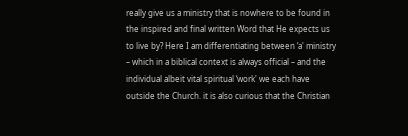really give us a ministry that is nowhere to be found in the inspired and final written Word that He expects us to live by? Here I am differentiating between ‘a' ministry – which in a biblical context is always official – and the individual albeit vital spiritual ‘work' we each have outside the Church. it is also curious that the Christian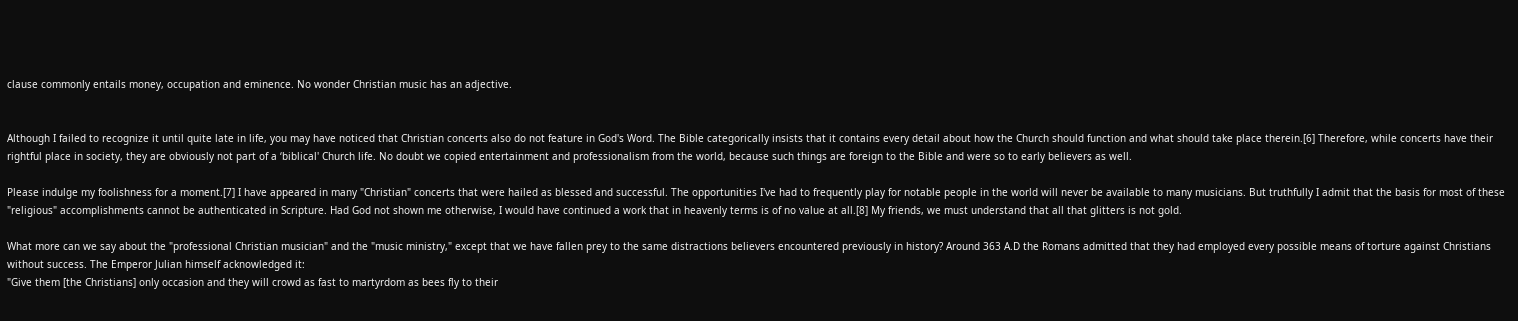clause commonly entails money, occupation and eminence. No wonder Christian music has an adjective.


Although I failed to recognize it until quite late in life, you may have noticed that Christian concerts also do not feature in God's Word. The Bible categorically insists that it contains every detail about how the Church should function and what should take place therein.[6] Therefore, while concerts have their rightful place in society, they are obviously not part of a ‘biblical' Church life. No doubt we copied entertainment and professionalism from the world, because such things are foreign to the Bible and were so to early believers as well.

Please indulge my foolishness for a moment.[7] I have appeared in many "Christian" concerts that were hailed as blessed and successful. The opportunities I've had to frequently play for notable people in the world will never be available to many musicians. But truthfully I admit that the basis for most of these "religious" accomplishments cannot be authenticated in Scripture. Had God not shown me otherwise, I would have continued a work that in heavenly terms is of no value at all.[8] My friends, we must understand that all that glitters is not gold.

What more can we say about the "professional Christian musician" and the "music ministry," except that we have fallen prey to the same distractions believers encountered previously in history? Around 363 A.D the Romans admitted that they had employed every possible means of torture against Christians without success. The Emperor Julian himself acknowledged it:
"Give them [the Christians] only occasion and they will crowd as fast to martyrdom as bees fly to their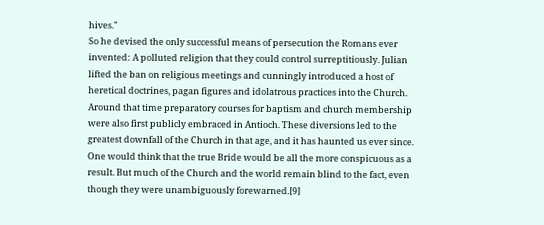hives."
So he devised the only successful means of persecution the Romans ever invented: A polluted religion that they could control surreptitiously. Julian lifted the ban on religious meetings and cunningly introduced a host of heretical doctrines, pagan figures and idolatrous practices into the Church. Around that time preparatory courses for baptism and church membership were also first publicly embraced in Antioch. These diversions led to the greatest downfall of the Church in that age, and it has haunted us ever since. One would think that the true Bride would be all the more conspicuous as a result. But much of the Church and the world remain blind to the fact, even though they were unambiguously forewarned.[9]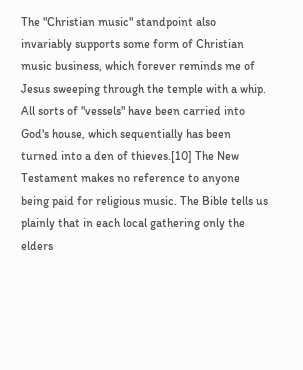The "Christian music" standpoint also invariably supports some form of Christian music business, which forever reminds me of Jesus sweeping through the temple with a whip. All sorts of "vessels" have been carried into God's house, which sequentially has been turned into a den of thieves.[10] The New Testament makes no reference to anyone being paid for religious music. The Bible tells us plainly that in each local gathering only the elders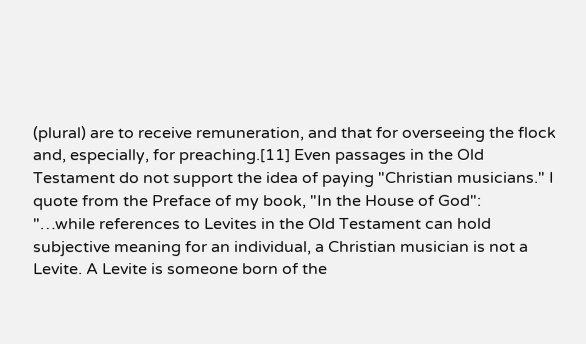(plural) are to receive remuneration, and that for overseeing the flock and, especially, for preaching.[11] Even passages in the Old Testament do not support the idea of paying "Christian musicians." I quote from the Preface of my book, "In the House of God":
"…while references to Levites in the Old Testament can hold subjective meaning for an individual, a Christian musician is not a Levite. A Levite is someone born of the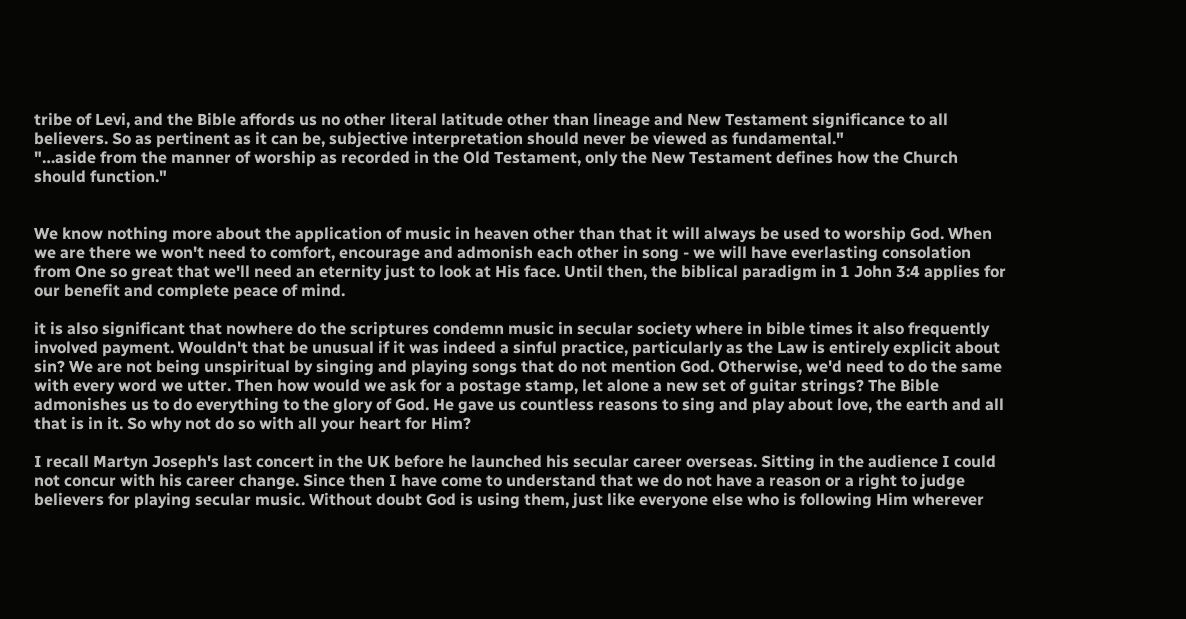tribe of Levi, and the Bible affords us no other literal latitude other than lineage and New Testament significance to all believers. So as pertinent as it can be, subjective interpretation should never be viewed as fundamental."
"…aside from the manner of worship as recorded in the Old Testament, only the New Testament defines how the Church should function."


We know nothing more about the application of music in heaven other than that it will always be used to worship God. When we are there we won't need to comfort, encourage and admonish each other in song - we will have everlasting consolation from One so great that we'll need an eternity just to look at His face. Until then, the biblical paradigm in 1 John 3:4 applies for our benefit and complete peace of mind.

it is also significant that nowhere do the scriptures condemn music in secular society where in bible times it also frequently involved payment. Wouldn't that be unusual if it was indeed a sinful practice, particularly as the Law is entirely explicit about sin? We are not being unspiritual by singing and playing songs that do not mention God. Otherwise, we'd need to do the same with every word we utter. Then how would we ask for a postage stamp, let alone a new set of guitar strings? The Bible admonishes us to do everything to the glory of God. He gave us countless reasons to sing and play about love, the earth and all that is in it. So why not do so with all your heart for Him?

I recall Martyn Joseph's last concert in the UK before he launched his secular career overseas. Sitting in the audience I could not concur with his career change. Since then I have come to understand that we do not have a reason or a right to judge believers for playing secular music. Without doubt God is using them, just like everyone else who is following Him wherever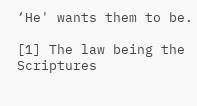‘He' wants them to be.

[1] The law being the Scriptures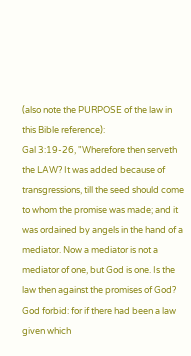(also note the PURPOSE of the law in this Bible reference):
Gal 3:19-26, "Wherefore then serveth the LAW? It was added because of transgressions, till the seed should come to whom the promise was made; and it was ordained by angels in the hand of a mediator. Now a mediator is not a mediator of one, but God is one. Is the law then against the promises of God? God forbid: for if there had been a law given which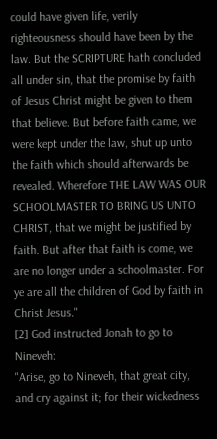could have given life, verily righteousness should have been by the law. But the SCRIPTURE hath concluded all under sin, that the promise by faith of Jesus Christ might be given to them that believe. But before faith came, we were kept under the law, shut up unto the faith which should afterwards be revealed. Wherefore THE LAW WAS OUR SCHOOLMASTER TO BRING US UNTO CHRIST, that we might be justified by faith. But after that faith is come, we are no longer under a schoolmaster. For ye are all the children of God by faith in Christ Jesus."
[2] God instructed Jonah to go to Nineveh:
"Arise, go to Nineveh, that great city, and cry against it; for their wickedness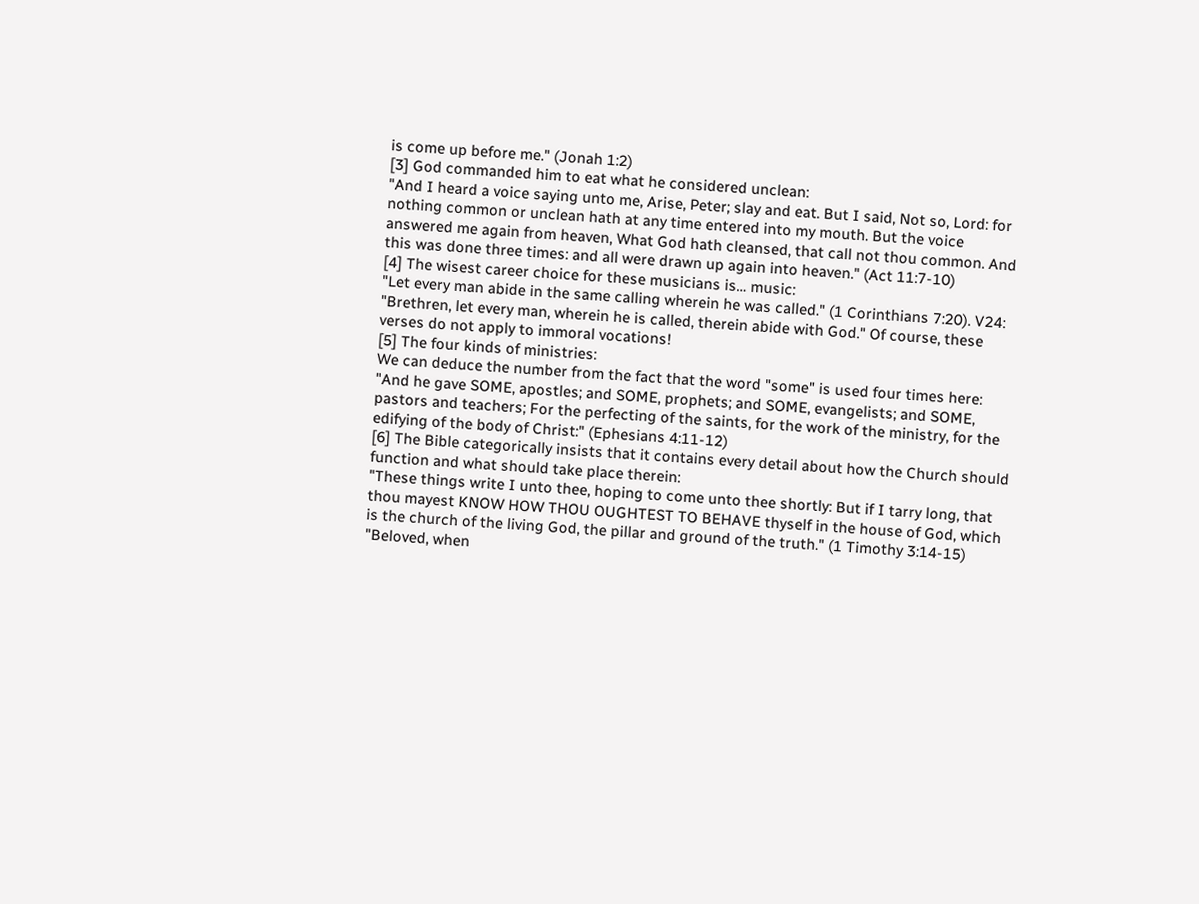is come up before me." (Jonah 1:2)
[3] God commanded him to eat what he considered unclean:
"And I heard a voice saying unto me, Arise, Peter; slay and eat. But I said, Not so, Lord: for nothing common or unclean hath at any time entered into my mouth. But the voice answered me again from heaven, What God hath cleansed, that call not thou common. And this was done three times: and all were drawn up again into heaven." (Act 11:7-10)
[4] The wisest career choice for these musicians is… music:
"Let every man abide in the same calling wherein he was called." (1 Corinthians 7:20). V24: "Brethren, let every man, wherein he is called, therein abide with God." Of course, these verses do not apply to immoral vocations!
[5] The four kinds of ministries:
We can deduce the number from the fact that the word "some" is used four times here:
"And he gave SOME, apostles; and SOME, prophets; and SOME, evangelists; and SOME, pastors and teachers; For the perfecting of the saints, for the work of the ministry, for the edifying of the body of Christ:" (Ephesians 4:11-12)
[6] The Bible categorically insists that it contains every detail about how the Church should function and what should take place therein:
"These things write I unto thee, hoping to come unto thee shortly: But if I tarry long, that thou mayest KNOW HOW THOU OUGHTEST TO BEHAVE thyself in the house of God, which is the church of the living God, the pillar and ground of the truth." (1 Timothy 3:14-15)
"Beloved, when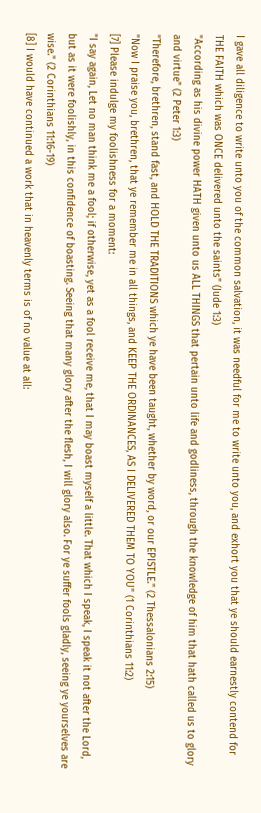I gave all diligence to write unto you of the common salvation, it was needful for me to write unto you, and exhort you that ye should earnestly contend for THE FAITH which was ONCE delivered unto the saints" (Jude 1:3)
"According as his divine power HATH given unto us ALL THINGS that pertain unto life and godliness, through the knowledge of him that hath called us to glory and virtue" (2 Peter 1:3)
"Therefore, brethren, stand fast, and HOLD THE TRADITIONS which ye have been taught, whether by word, or our EPISTLE." (2 Thessalonians 2:15)
"Now I praise you, brethren, that ye remember me in all things, and KEEP THE ORDINANCES, AS I DELIVERED THEM TO YOU" (1 Corinthians 11:2)
[7] Please indulge my foolishness for a moment:
"I say again, Let no man think me a fool; if otherwise, yet as a fool receive me, that I may boast myself a little. That which I speak, I speak it not after the Lord, but as it were foolishly, in this confidence of boasting. Seeing that many glory after the flesh, I will glory also. For ye suffer fools gladly, seeing ye yourselves are wise." (2 Corinthians 11:16-19)
[8] I would have continued a work that in heavenly terms is of no value at all: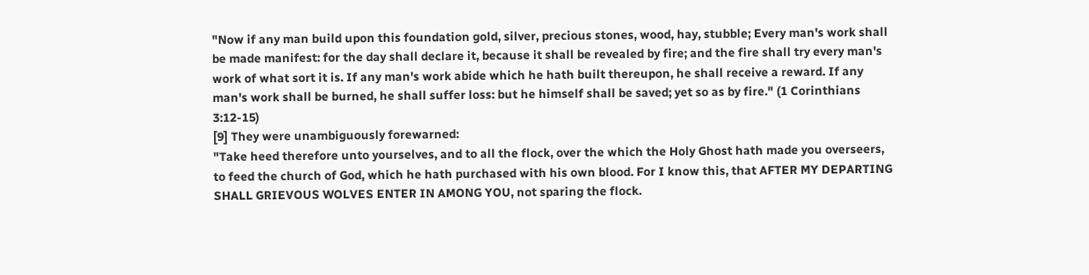"Now if any man build upon this foundation gold, silver, precious stones, wood, hay, stubble; Every man's work shall be made manifest: for the day shall declare it, because it shall be revealed by fire; and the fire shall try every man's work of what sort it is. If any man's work abide which he hath built thereupon, he shall receive a reward. If any man's work shall be burned, he shall suffer loss: but he himself shall be saved; yet so as by fire." (1 Corinthians 3:12-15)
[9] They were unambiguously forewarned:
"Take heed therefore unto yourselves, and to all the flock, over the which the Holy Ghost hath made you overseers, to feed the church of God, which he hath purchased with his own blood. For I know this, that AFTER MY DEPARTING SHALL GRIEVOUS WOLVES ENTER IN AMONG YOU, not sparing the flock.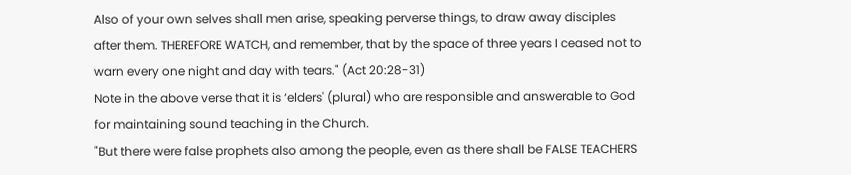Also of your own selves shall men arise, speaking perverse things, to draw away disciples after them. THEREFORE WATCH, and remember, that by the space of three years I ceased not to warn every one night and day with tears." (Act 20:28-31)
Note in the above verse that it is ‘elders' (plural) who are responsible and answerable to God for maintaining sound teaching in the Church.
"But there were false prophets also among the people, even as there shall be FALSE TEACHERS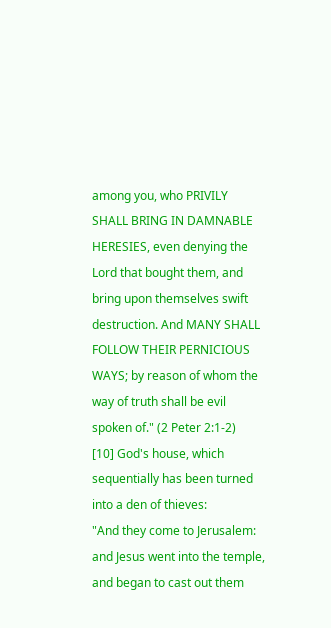among you, who PRIVILY SHALL BRING IN DAMNABLE HERESIES, even denying the Lord that bought them, and bring upon themselves swift destruction. And MANY SHALL FOLLOW THEIR PERNICIOUS WAYS; by reason of whom the way of truth shall be evil spoken of." (2 Peter 2:1-2)
[10] God's house, which sequentially has been turned into a den of thieves:
"And they come to Jerusalem: and Jesus went into the temple, and began to cast out them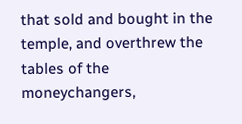that sold and bought in the temple, and overthrew the tables of the moneychangers,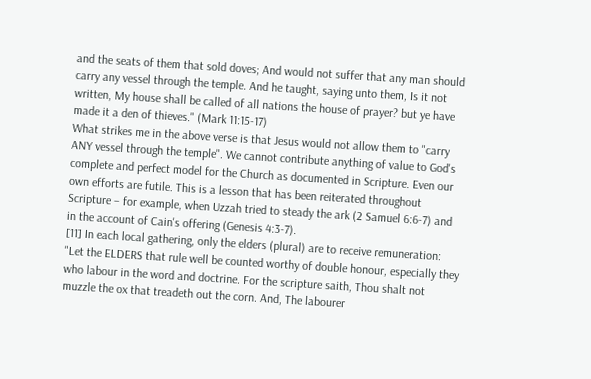and the seats of them that sold doves; And would not suffer that any man should carry any vessel through the temple. And he taught, saying unto them, Is it not written, My house shall be called of all nations the house of prayer? but ye have made it a den of thieves." (Mark 11:15-17)
What strikes me in the above verse is that Jesus would not allow them to "carry ANY vessel through the temple". We cannot contribute anything of value to God's complete and perfect model for the Church as documented in Scripture. Even our own efforts are futile. This is a lesson that has been reiterated throughout Scripture – for example, when Uzzah tried to steady the ark (2 Samuel 6:6-7) and in the account of Cain's offering (Genesis 4:3-7).
[11] In each local gathering, only the elders (plural) are to receive remuneration:
"Let the ELDERS that rule well be counted worthy of double honour, especially they who labour in the word and doctrine. For the scripture saith, Thou shalt not muzzle the ox that treadeth out the corn. And, The labourer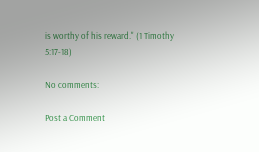is worthy of his reward." (1 Timothy 5:17-18)

No comments:

Post a Comment